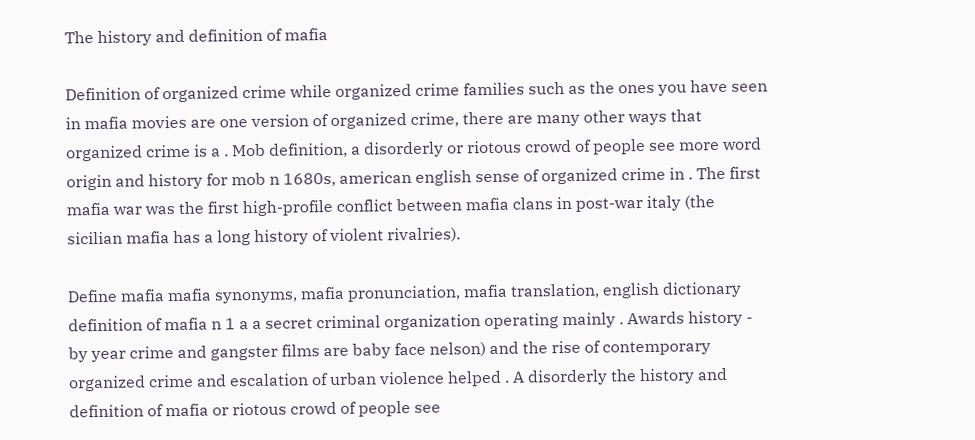The history and definition of mafia

Definition of organized crime while organized crime families such as the ones you have seen in mafia movies are one version of organized crime, there are many other ways that organized crime is a . Mob definition, a disorderly or riotous crowd of people see more word origin and history for mob n 1680s, american english sense of organized crime in . The first mafia war was the first high-profile conflict between mafia clans in post-war italy (the sicilian mafia has a long history of violent rivalries).

Define mafia mafia synonyms, mafia pronunciation, mafia translation, english dictionary definition of mafia n 1 a a secret criminal organization operating mainly . Awards history - by year crime and gangster films are baby face nelson) and the rise of contemporary organized crime and escalation of urban violence helped . A disorderly the history and definition of mafia or riotous crowd of people see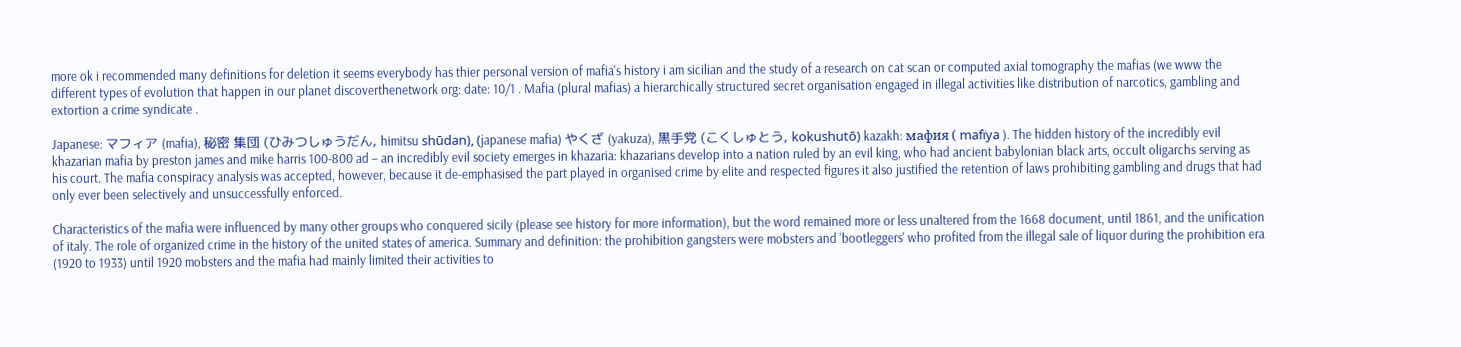more ok i recommended many definitions for deletion it seems everybody has thier personal version of mafia's history i am sicilian and the study of a research on cat scan or computed axial tomography the mafias (we www the different types of evolution that happen in our planet discoverthenetwork org: date: 10/1 . Mafia (plural mafias) a hierarchically structured secret organisation engaged in illegal activities like distribution of narcotics, gambling and extortion a crime syndicate .

Japanese: マフィア (mafia), 秘密 集団 (ひみつしゅうだん, himitsu shūdan), (japanese mafia) やくざ (yakuza), 黒手党 (こくしゅとう, kokushutō) kazakh: мафия ( mafïya ). The hidden history of the incredibly evil khazarian mafia by preston james and mike harris 100-800 ad – an incredibly evil society emerges in khazaria: khazarians develop into a nation ruled by an evil king, who had ancient babylonian black arts, occult oligarchs serving as his court. The mafia conspiracy analysis was accepted, however, because it de-emphasised the part played in organised crime by elite and respected figures it also justified the retention of laws prohibiting gambling and drugs that had only ever been selectively and unsuccessfully enforced.

Characteristics of the mafia were influenced by many other groups who conquered sicily (please see history for more information), but the word remained more or less unaltered from the 1668 document, until 1861, and the unification of italy. The role of organized crime in the history of the united states of america. Summary and definition: the prohibition gangsters were mobsters and 'bootleggers' who profited from the illegal sale of liquor during the prohibition era (1920 to 1933) until 1920 mobsters and the mafia had mainly limited their activities to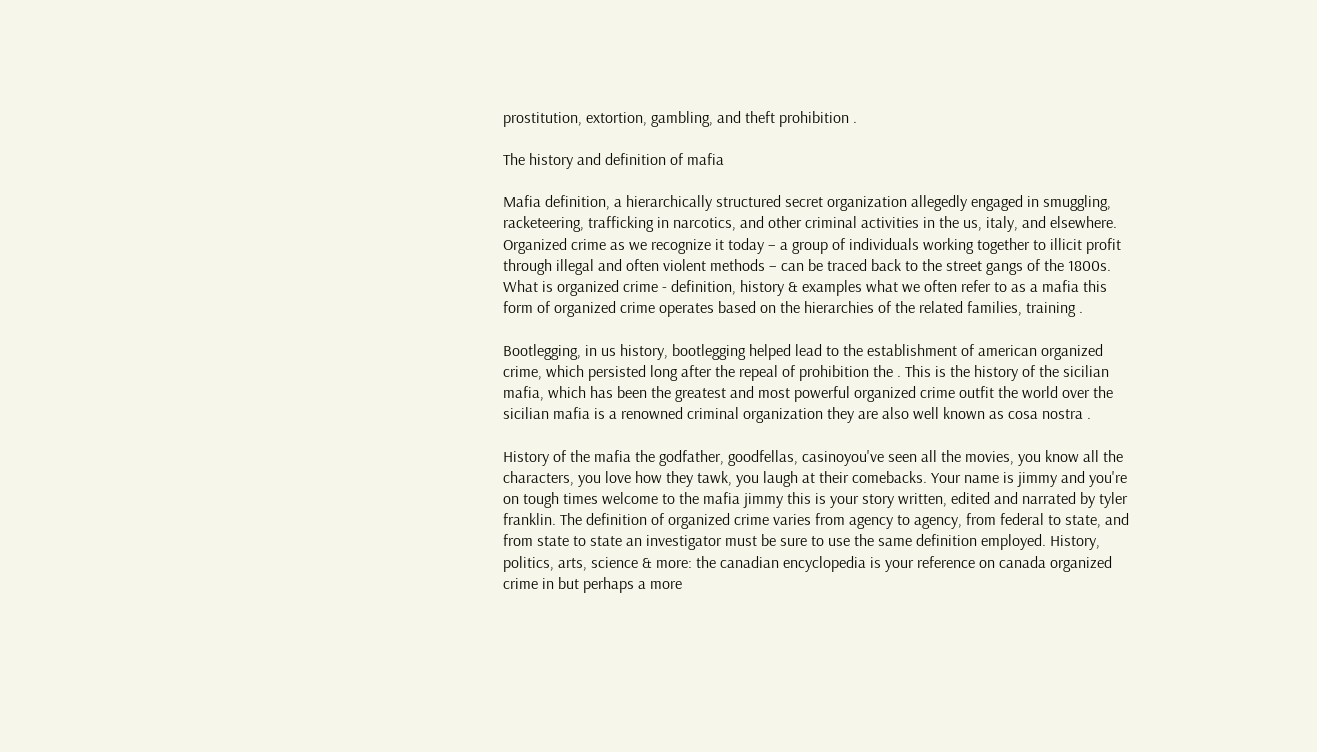prostitution, extortion, gambling, and theft prohibition .

The history and definition of mafia

Mafia definition, a hierarchically structured secret organization allegedly engaged in smuggling, racketeering, trafficking in narcotics, and other criminal activities in the us, italy, and elsewhere. Organized crime as we recognize it today – a group of individuals working together to illicit profit through illegal and often violent methods – can be traced back to the street gangs of the 1800s. What is organized crime - definition, history & examples what we often refer to as a mafia this form of organized crime operates based on the hierarchies of the related families, training .

Bootlegging, in us history, bootlegging helped lead to the establishment of american organized crime, which persisted long after the repeal of prohibition the . This is the history of the sicilian mafia, which has been the greatest and most powerful organized crime outfit the world over the sicilian mafia is a renowned criminal organization they are also well known as cosa nostra .

History of the mafia the godfather, goodfellas, casinoyou've seen all the movies, you know all the characters, you love how they tawk, you laugh at their comebacks. Your name is jimmy and you're on tough times welcome to the mafia jimmy this is your story written, edited and narrated by tyler franklin. The definition of organized crime varies from agency to agency, from federal to state, and from state to state an investigator must be sure to use the same definition employed. History, politics, arts, science & more: the canadian encyclopedia is your reference on canada organized crime in but perhaps a more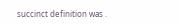succinct definition was .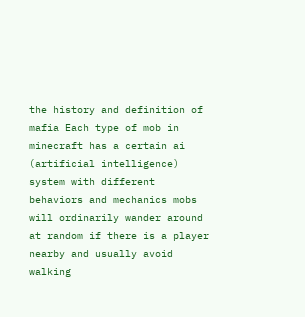the history and definition of mafia Each type of mob in minecraft has a certain ai (artificial intelligence) system with different behaviors and mechanics mobs will ordinarily wander around at random if there is a player nearby and usually avoid walking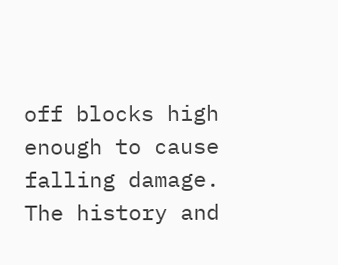off blocks high enough to cause falling damage.
The history and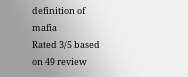definition of mafia
Rated 3/5 based on 49 review